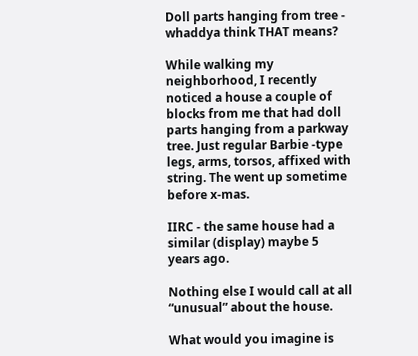Doll parts hanging from tree - whaddya think THAT means?

While walking my neighborhood, I recently noticed a house a couple of blocks from me that had doll parts hanging from a parkway tree. Just regular Barbie -type legs, arms, torsos, affixed with string. The went up sometime before x-mas.

IIRC - the same house had a similar (display) maybe 5 years ago.

Nothing else I would call at all “unusual” about the house.

What would you imagine is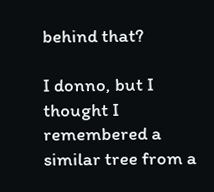behind that?

I donno, but I thought I remembered a similar tree from a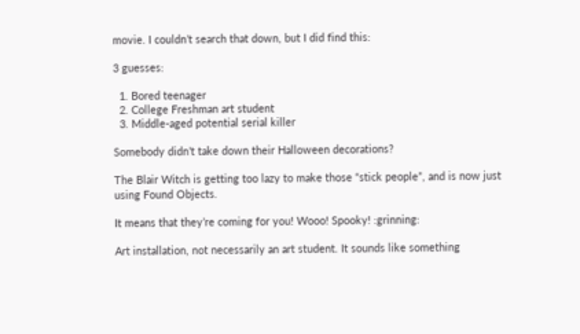movie. I couldn’t search that down, but I did find this:

3 guesses:

  1. Bored teenager
  2. College Freshman art student
  3. Middle-aged potential serial killer

Somebody didn’t take down their Halloween decorations?

The Blair Witch is getting too lazy to make those “stick people”, and is now just using Found Objects.

It means that they’re coming for you! Wooo! Spooky! :grinning:

Art installation, not necessarily an art student. It sounds like something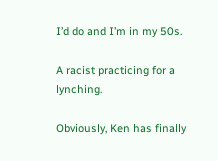I’d do and I’m in my 50s.

A racist practicing for a lynching.

Obviously, Ken has finally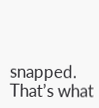snapped. That’s what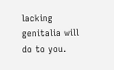lacking genitalia will do to you.